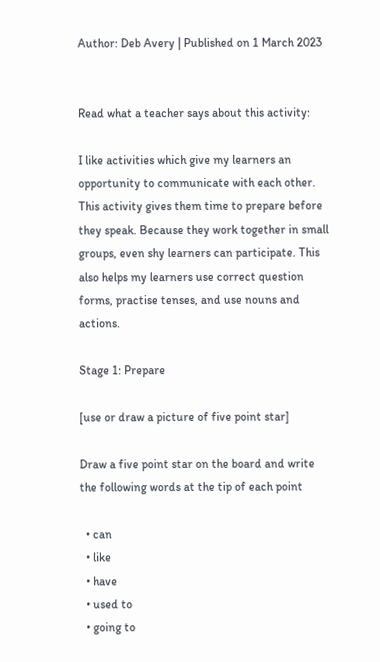Author: Deb Avery | Published on 1 March 2023


Read what a teacher says about this activity:

I like activities which give my learners an opportunity to communicate with each other. This activity gives them time to prepare before they speak. Because they work together in small groups, even shy learners can participate. This also helps my learners use correct question forms, practise tenses, and use nouns and actions.

Stage 1: Prepare

[use or draw a picture of five point star]

Draw a five point star on the board and write the following words at the tip of each point

  • can
  • like
  • have
  • used to
  • going to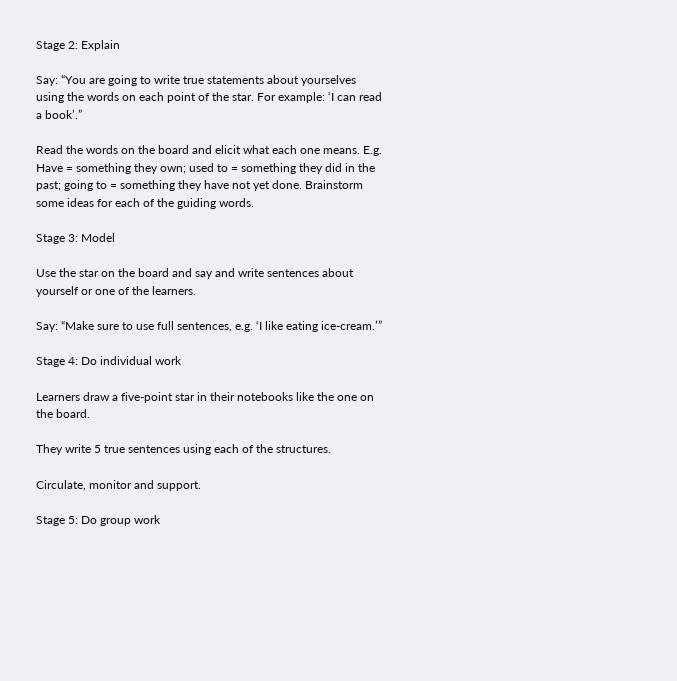Stage 2: Explain

Say: “You are going to write true statements about yourselves using the words on each point of the star. For example: ‘I can read a book’.”

Read the words on the board and elicit what each one means. E.g. Have = something they own; used to = something they did in the past; going to = something they have not yet done. Brainstorm some ideas for each of the guiding words.

Stage 3: Model

Use the star on the board and say and write sentences about yourself or one of the learners.

Say: “Make sure to use full sentences, e.g. ‘I like eating ice-cream.’”

Stage 4: Do individual work

Learners draw a five-point star in their notebooks like the one on the board.

They write 5 true sentences using each of the structures.

Circulate, monitor and support.

Stage 5: Do group work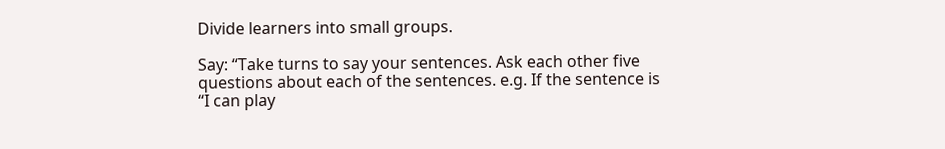Divide learners into small groups.

Say: “Take turns to say your sentences. Ask each other five questions about each of the sentences. e.g. If the sentence is “I can play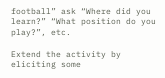football” ask “Where did you learn?” “What position do you play?”, etc.

Extend the activity by eliciting some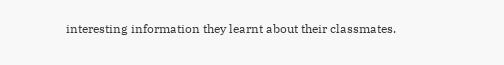interesting information they learnt about their classmates.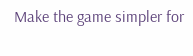Make the game simpler for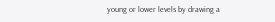young or lower levels by drawing a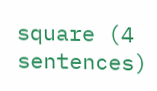square (4 sentences)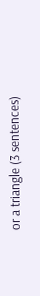or a triangle (3 sentences)